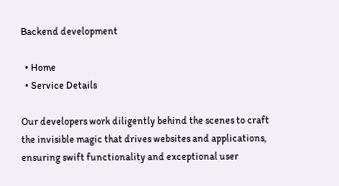Backend development

  • Home
  • Service Details

Our developers work diligently behind the scenes to craft the invisible magic that drives websites and applications, ensuring swift functionality and exceptional user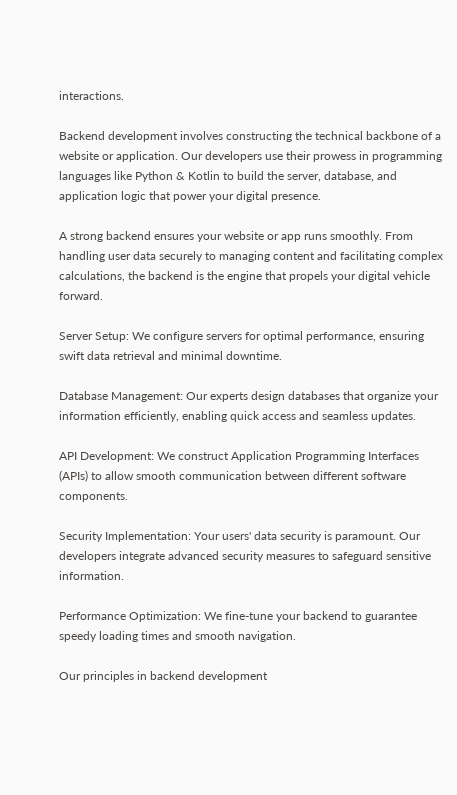interactions.

Backend development involves constructing the technical backbone of a website or application. Our developers use their prowess in programming languages like Python & Kotlin to build the server, database, and application logic that power your digital presence.

A strong backend ensures your website or app runs smoothly. From handling user data securely to managing content and facilitating complex calculations, the backend is the engine that propels your digital vehicle forward.

Server Setup: We configure servers for optimal performance, ensuring swift data retrieval and minimal downtime.

Database Management: Our experts design databases that organize your information efficiently, enabling quick access and seamless updates.

API Development: We construct Application Programming Interfaces (APIs) to allow smooth communication between different software components.

Security Implementation: Your users' data security is paramount. Our developers integrate advanced security measures to safeguard sensitive information.

Performance Optimization: We fine-tune your backend to guarantee speedy loading times and smooth navigation.

Our principles in backend development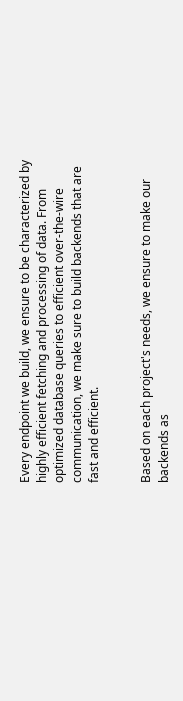Every endpoint we build, we ensure to be characterized by highly efficient fetching and processing of data. From optimized database queries to efficient over-the-wire communication, we make sure to build backends that are fast and efficient.


Based on each project's needs, we ensure to make our backends as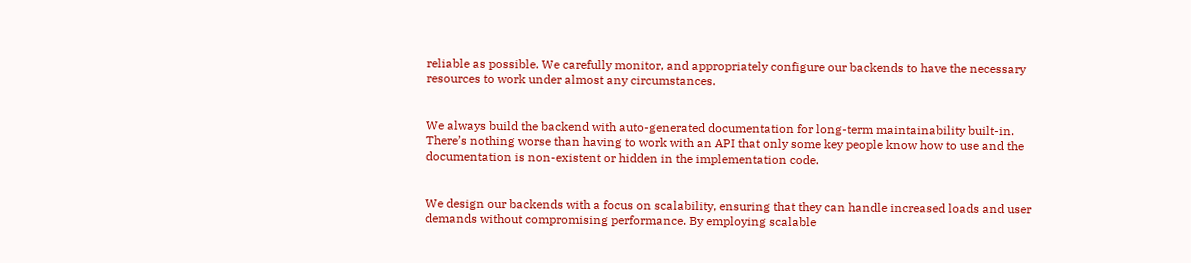reliable as possible. We carefully monitor, and appropriately configure our backends to have the necessary resources to work under almost any circumstances.


We always build the backend with auto-generated documentation for long-term maintainability built-in. There’s nothing worse than having to work with an API that only some key people know how to use and the documentation is non-existent or hidden in the implementation code.


We design our backends with a focus on scalability, ensuring that they can handle increased loads and user demands without compromising performance. By employing scalable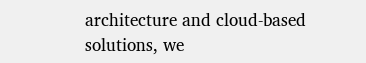architecture and cloud-based solutions, we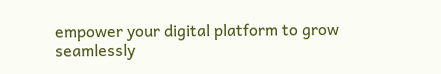empower your digital platform to grow seamlessly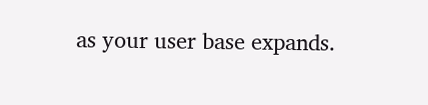as your user base expands.